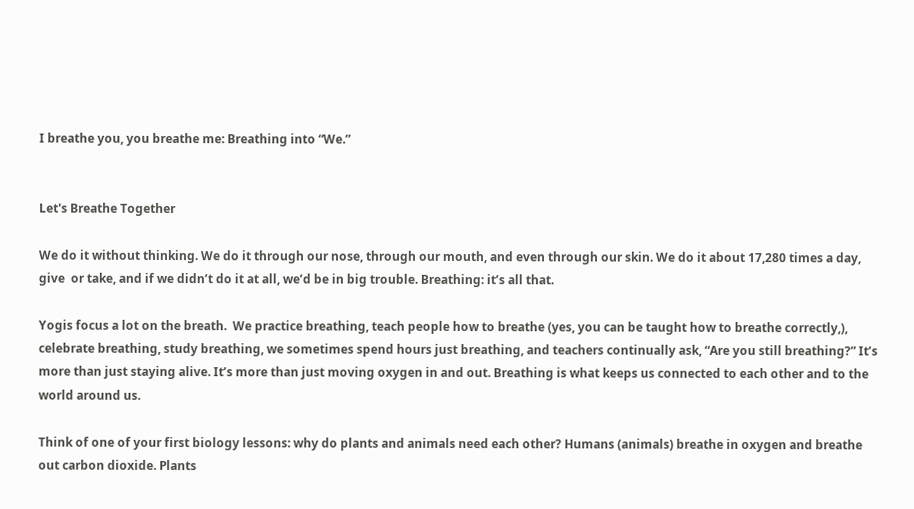I breathe you, you breathe me: Breathing into “We.”


Let's Breathe Together

We do it without thinking. We do it through our nose, through our mouth, and even through our skin. We do it about 17,280 times a day, give  or take, and if we didn’t do it at all, we’d be in big trouble. Breathing: it’s all that.

Yogis focus a lot on the breath.  We practice breathing, teach people how to breathe (yes, you can be taught how to breathe correctly,), celebrate breathing, study breathing, we sometimes spend hours just breathing, and teachers continually ask, “Are you still breathing?” It’s more than just staying alive. It’s more than just moving oxygen in and out. Breathing is what keeps us connected to each other and to the world around us.

Think of one of your first biology lessons: why do plants and animals need each other? Humans (animals) breathe in oxygen and breathe out carbon dioxide. Plants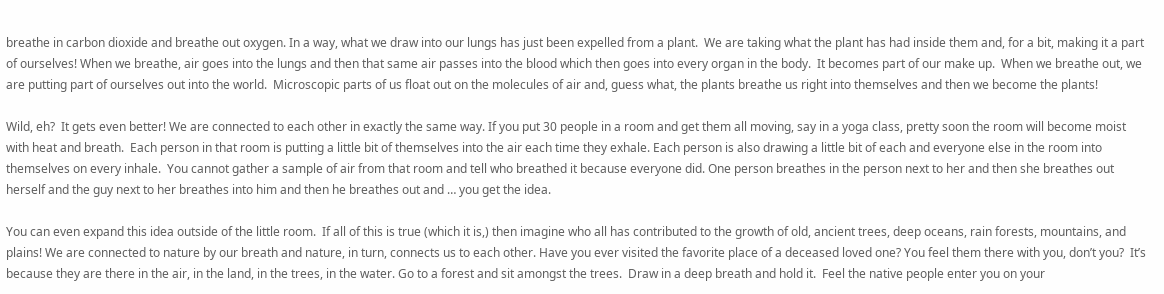breathe in carbon dioxide and breathe out oxygen. In a way, what we draw into our lungs has just been expelled from a plant.  We are taking what the plant has had inside them and, for a bit, making it a part of ourselves! When we breathe, air goes into the lungs and then that same air passes into the blood which then goes into every organ in the body.  It becomes part of our make up.  When we breathe out, we are putting part of ourselves out into the world.  Microscopic parts of us float out on the molecules of air and, guess what, the plants breathe us right into themselves and then we become the plants!

Wild, eh?  It gets even better! We are connected to each other in exactly the same way. If you put 30 people in a room and get them all moving, say in a yoga class, pretty soon the room will become moist with heat and breath.  Each person in that room is putting a little bit of themselves into the air each time they exhale. Each person is also drawing a little bit of each and everyone else in the room into themselves on every inhale.  You cannot gather a sample of air from that room and tell who breathed it because everyone did. One person breathes in the person next to her and then she breathes out herself and the guy next to her breathes into him and then he breathes out and … you get the idea.

You can even expand this idea outside of the little room.  If all of this is true (which it is,) then imagine who all has contributed to the growth of old, ancient trees, deep oceans, rain forests, mountains, and plains! We are connected to nature by our breath and nature, in turn, connects us to each other. Have you ever visited the favorite place of a deceased loved one? You feel them there with you, don’t you?  It’s because they are there in the air, in the land, in the trees, in the water. Go to a forest and sit amongst the trees.  Draw in a deep breath and hold it.  Feel the native people enter you on your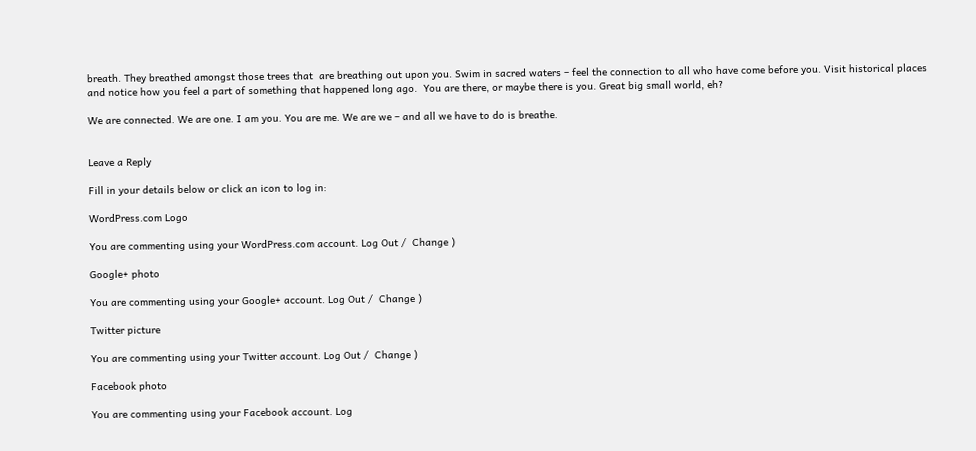breath. They breathed amongst those trees that  are breathing out upon you. Swim in sacred waters – feel the connection to all who have come before you. Visit historical places and notice how you feel a part of something that happened long ago.  You are there, or maybe there is you. Great big small world, eh?

We are connected. We are one. I am you. You are me. We are we – and all we have to do is breathe.


Leave a Reply

Fill in your details below or click an icon to log in:

WordPress.com Logo

You are commenting using your WordPress.com account. Log Out /  Change )

Google+ photo

You are commenting using your Google+ account. Log Out /  Change )

Twitter picture

You are commenting using your Twitter account. Log Out /  Change )

Facebook photo

You are commenting using your Facebook account. Log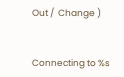Out /  Change )


Connecting to %s